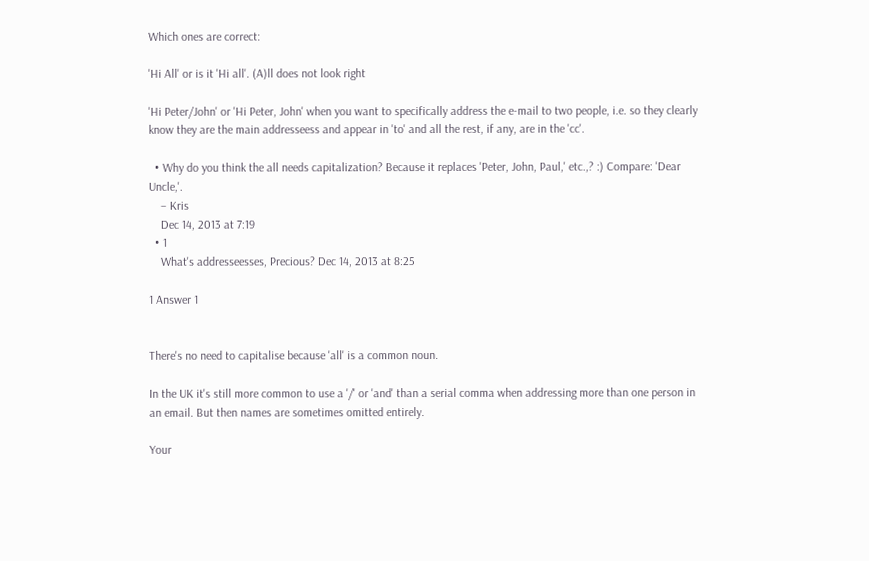Which ones are correct:

'Hi All' or is it 'Hi all'. (A)ll does not look right

'Hi Peter/John' or 'Hi Peter, John' when you want to specifically address the e-mail to two people, i.e. so they clearly know they are the main addresseess and appear in 'to' and all the rest, if any, are in the 'cc'.

  • Why do you think the all needs capitalization? Because it replaces 'Peter, John, Paul,' etc.,? :) Compare: 'Dear Uncle,'.
    – Kris
    Dec 14, 2013 at 7:19
  • 1
    What's addresseesses, Precious? Dec 14, 2013 at 8:25

1 Answer 1


There's no need to capitalise because 'all' is a common noun.

In the UK it's still more common to use a '/' or 'and' than a serial comma when addressing more than one person in an email. But then names are sometimes omitted entirely.

Your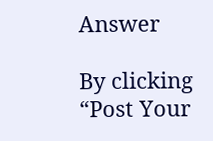Answer

By clicking “Post Your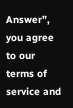Answer”, you agree to our terms of service and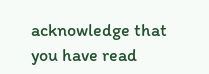acknowledge that you have read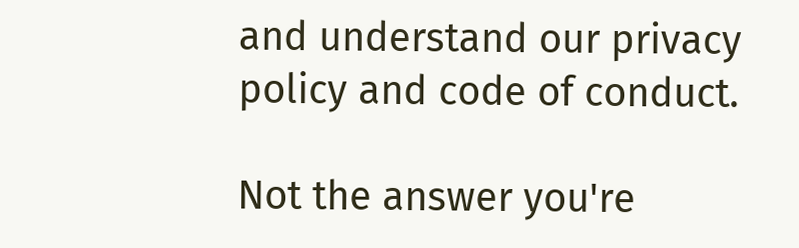and understand our privacy policy and code of conduct.

Not the answer you're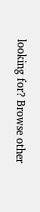looking for? Browse other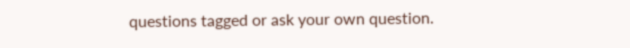questions tagged or ask your own question.